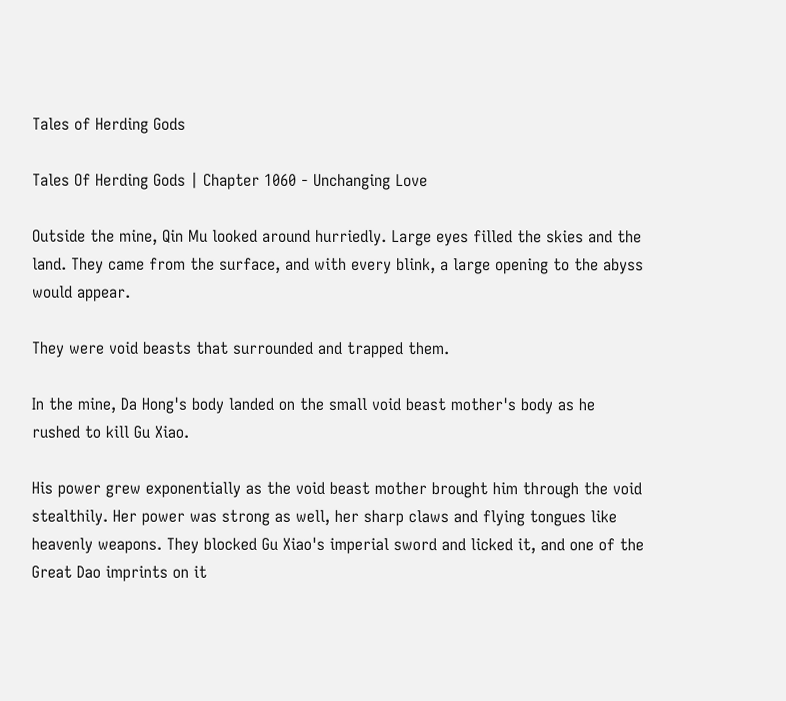Tales of Herding Gods

Tales Of Herding Gods | Chapter 1060 - Unchanging Love

Outside the mine, Qin Mu looked around hurriedly. Large eyes filled the skies and the land. They came from the surface, and with every blink, a large opening to the abyss would appear.

They were void beasts that surrounded and trapped them.

In the mine, Da Hong's body landed on the small void beast mother's body as he rushed to kill Gu Xiao.

His power grew exponentially as the void beast mother brought him through the void stealthily. Her power was strong as well, her sharp claws and flying tongues like heavenly weapons. They blocked Gu Xiao's imperial sword and licked it, and one of the Great Dao imprints on it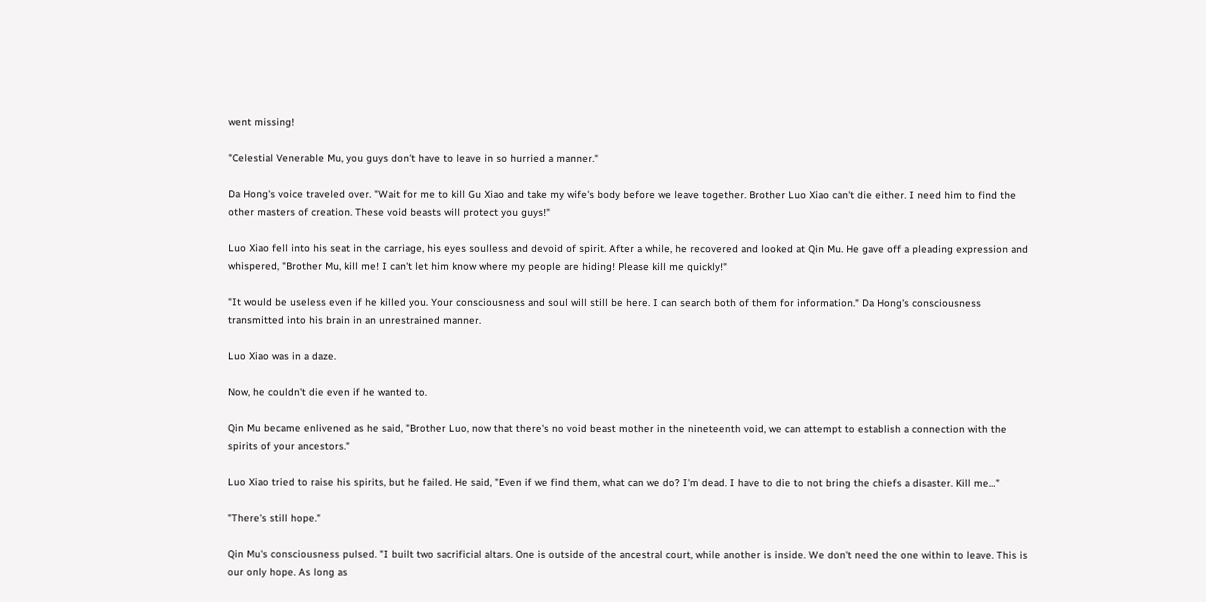went missing!

"Celestial Venerable Mu, you guys don't have to leave in so hurried a manner."

Da Hong's voice traveled over. "Wait for me to kill Gu Xiao and take my wife's body before we leave together. Brother Luo Xiao can't die either. I need him to find the other masters of creation. These void beasts will protect you guys!"

Luo Xiao fell into his seat in the carriage, his eyes soulless and devoid of spirit. After a while, he recovered and looked at Qin Mu. He gave off a pleading expression and whispered, "Brother Mu, kill me! I can't let him know where my people are hiding! Please kill me quickly!"

"It would be useless even if he killed you. Your consciousness and soul will still be here. I can search both of them for information." Da Hong's consciousness transmitted into his brain in an unrestrained manner.

Luo Xiao was in a daze.

Now, he couldn't die even if he wanted to.

Qin Mu became enlivened as he said, "Brother Luo, now that there's no void beast mother in the nineteenth void, we can attempt to establish a connection with the spirits of your ancestors."

Luo Xiao tried to raise his spirits, but he failed. He said, "Even if we find them, what can we do? I'm dead. I have to die to not bring the chiefs a disaster. Kill me…"

"There's still hope."

Qin Mu's consciousness pulsed. "I built two sacrificial altars. One is outside of the ancestral court, while another is inside. We don't need the one within to leave. This is our only hope. As long as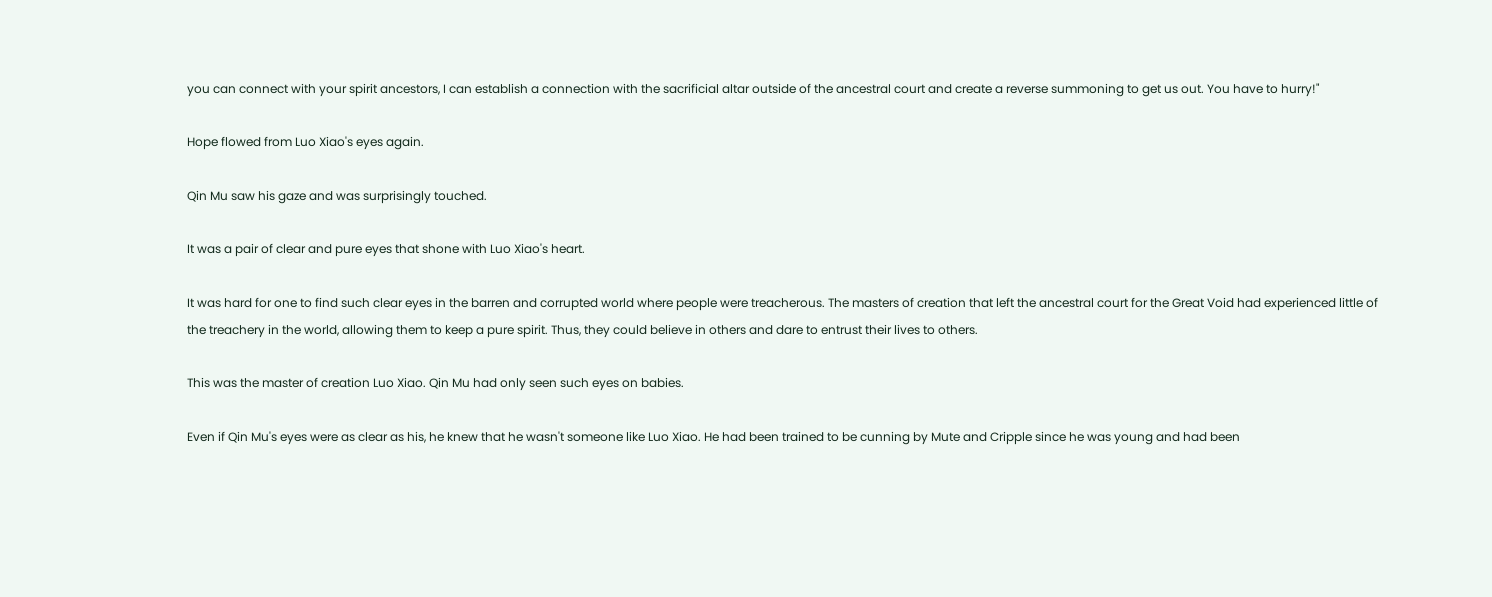you can connect with your spirit ancestors, I can establish a connection with the sacrificial altar outside of the ancestral court and create a reverse summoning to get us out. You have to hurry!"

Hope flowed from Luo Xiao's eyes again.

Qin Mu saw his gaze and was surprisingly touched.

It was a pair of clear and pure eyes that shone with Luo Xiao's heart.

It was hard for one to find such clear eyes in the barren and corrupted world where people were treacherous. The masters of creation that left the ancestral court for the Great Void had experienced little of the treachery in the world, allowing them to keep a pure spirit. Thus, they could believe in others and dare to entrust their lives to others.

This was the master of creation Luo Xiao. Qin Mu had only seen such eyes on babies.

Even if Qin Mu's eyes were as clear as his, he knew that he wasn't someone like Luo Xiao. He had been trained to be cunning by Mute and Cripple since he was young and had been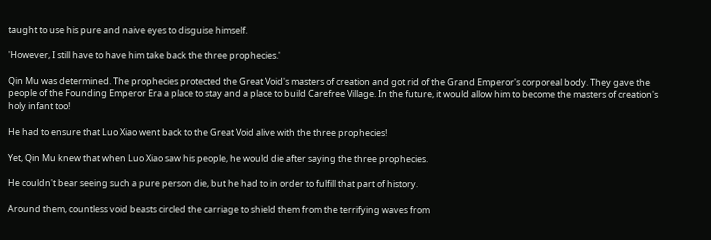taught to use his pure and naive eyes to disguise himself.

'However, I still have to have him take back the three prophecies.'

Qin Mu was determined. The prophecies protected the Great Void's masters of creation and got rid of the Grand Emperor's corporeal body. They gave the people of the Founding Emperor Era a place to stay and a place to build Carefree Village. In the future, it would allow him to become the masters of creation's holy infant too!

He had to ensure that Luo Xiao went back to the Great Void alive with the three prophecies!

Yet, Qin Mu knew that when Luo Xiao saw his people, he would die after saying the three prophecies.

He couldn't bear seeing such a pure person die, but he had to in order to fulfill that part of history.

Around them, countless void beasts circled the carriage to shield them from the terrifying waves from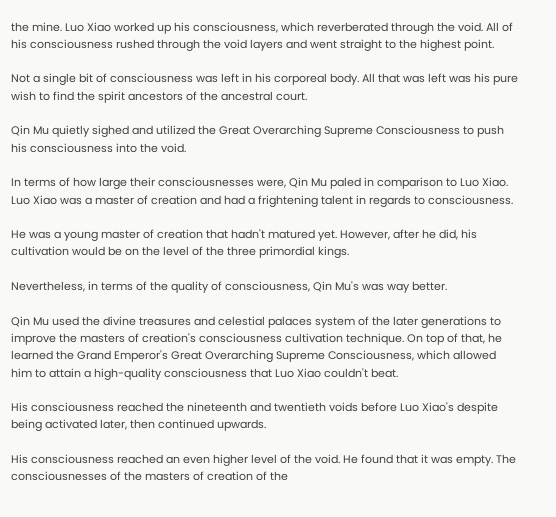the mine. Luo Xiao worked up his consciousness, which reverberated through the void. All of his consciousness rushed through the void layers and went straight to the highest point.

Not a single bit of consciousness was left in his corporeal body. All that was left was his pure wish to find the spirit ancestors of the ancestral court.

Qin Mu quietly sighed and utilized the Great Overarching Supreme Consciousness to push his consciousness into the void.

In terms of how large their consciousnesses were, Qin Mu paled in comparison to Luo Xiao. Luo Xiao was a master of creation and had a frightening talent in regards to consciousness.

He was a young master of creation that hadn't matured yet. However, after he did, his cultivation would be on the level of the three primordial kings.

Nevertheless, in terms of the quality of consciousness, Qin Mu's was way better.

Qin Mu used the divine treasures and celestial palaces system of the later generations to improve the masters of creation's consciousness cultivation technique. On top of that, he learned the Grand Emperor's Great Overarching Supreme Consciousness, which allowed him to attain a high-quality consciousness that Luo Xiao couldn't beat.

His consciousness reached the nineteenth and twentieth voids before Luo Xiao's despite being activated later, then continued upwards.

His consciousness reached an even higher level of the void. He found that it was empty. The consciousnesses of the masters of creation of the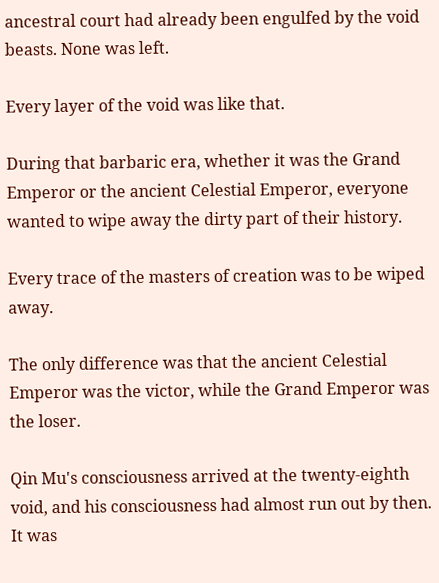ancestral court had already been engulfed by the void beasts. None was left.

Every layer of the void was like that.

During that barbaric era, whether it was the Grand Emperor or the ancient Celestial Emperor, everyone wanted to wipe away the dirty part of their history.

Every trace of the masters of creation was to be wiped away.

The only difference was that the ancient Celestial Emperor was the victor, while the Grand Emperor was the loser.

Qin Mu's consciousness arrived at the twenty-eighth void, and his consciousness had almost run out by then. It was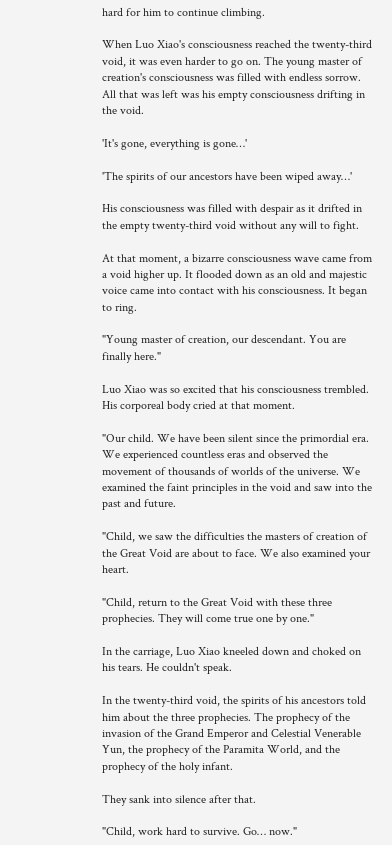hard for him to continue climbing.

When Luo Xiao's consciousness reached the twenty-third void, it was even harder to go on. The young master of creation's consciousness was filled with endless sorrow. All that was left was his empty consciousness drifting in the void.

'It's gone, everything is gone…'

'The spirits of our ancestors have been wiped away…'

His consciousness was filled with despair as it drifted in the empty twenty-third void without any will to fight.

At that moment, a bizarre consciousness wave came from a void higher up. It flooded down as an old and majestic voice came into contact with his consciousness. It began to ring.

"Young master of creation, our descendant. You are finally here."

Luo Xiao was so excited that his consciousness trembled. His corporeal body cried at that moment.

"Our child. We have been silent since the primordial era. We experienced countless eras and observed the movement of thousands of worlds of the universe. We examined the faint principles in the void and saw into the past and future.

"Child, we saw the difficulties the masters of creation of the Great Void are about to face. We also examined your heart.

"Child, return to the Great Void with these three prophecies. They will come true one by one."

In the carriage, Luo Xiao kneeled down and choked on his tears. He couldn't speak.

In the twenty-third void, the spirits of his ancestors told him about the three prophecies. The prophecy of the invasion of the Grand Emperor and Celestial Venerable Yun, the prophecy of the Paramita World, and the prophecy of the holy infant.

They sank into silence after that.

"Child, work hard to survive. Go… now."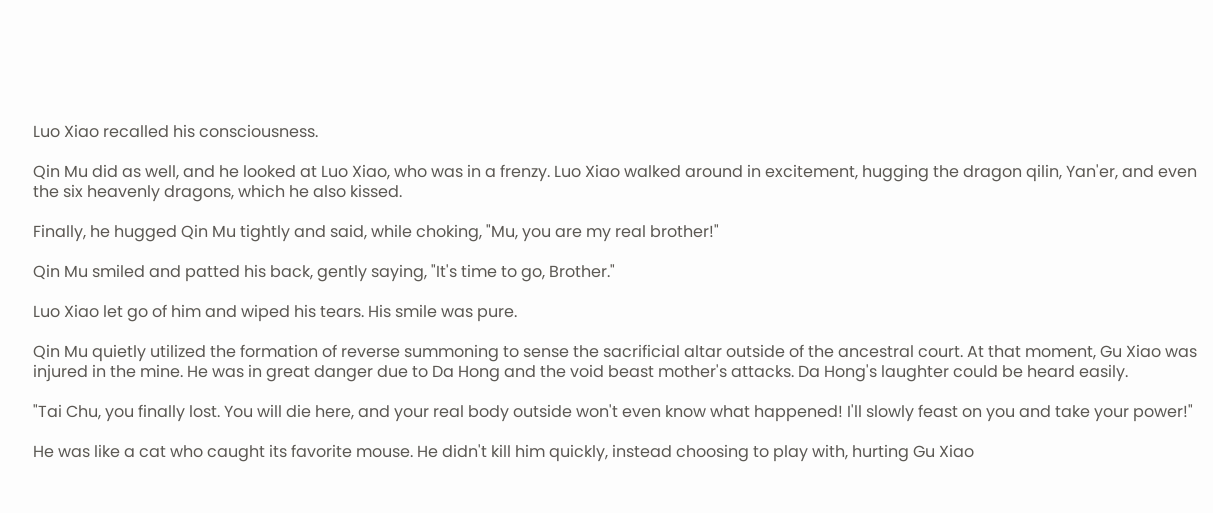Luo Xiao recalled his consciousness.

Qin Mu did as well, and he looked at Luo Xiao, who was in a frenzy. Luo Xiao walked around in excitement, hugging the dragon qilin, Yan'er, and even the six heavenly dragons, which he also kissed.

Finally, he hugged Qin Mu tightly and said, while choking, "Mu, you are my real brother!"

Qin Mu smiled and patted his back, gently saying, "It's time to go, Brother."

Luo Xiao let go of him and wiped his tears. His smile was pure.

Qin Mu quietly utilized the formation of reverse summoning to sense the sacrificial altar outside of the ancestral court. At that moment, Gu Xiao was injured in the mine. He was in great danger due to Da Hong and the void beast mother's attacks. Da Hong's laughter could be heard easily.

"Tai Chu, you finally lost. You will die here, and your real body outside won't even know what happened! I'll slowly feast on you and take your power!"

He was like a cat who caught its favorite mouse. He didn't kill him quickly, instead choosing to play with, hurting Gu Xiao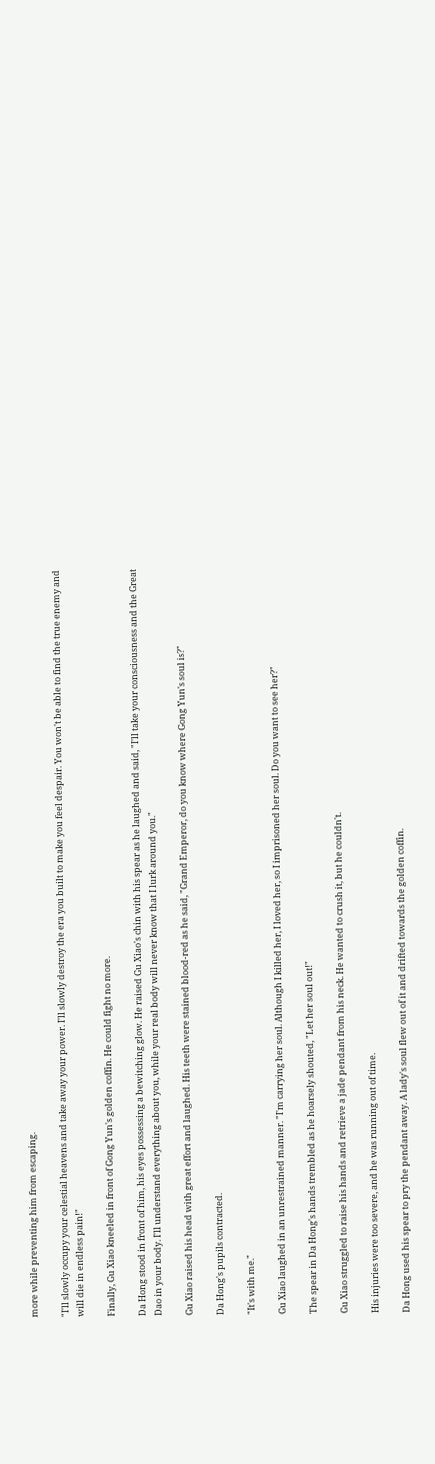more while preventing him from escaping.

"I'll slowly occupy your celestial heavens and take away your power. I'll slowly destroy the era you built to make you feel despair. You won't be able to find the true enemy and will die in endless pain!"

Finally, Gu Xiao kneeled in front of Gong Yun's golden coffin. He could fight no more.

Da Hong stood in front of him, his eyes possessing a bewitching glow. He raised Gu Xiao's chin with his spear as he laughed and said, "I'll take your consciousness and the Great Dao in your body. I'll understand everything about you, while your real body will never know that I lurk around you."

Gu Xiao raised his head with great effort and laughed. His teeth were stained blood-red as he said, "Grand Emperor, do you know where Gong Yun's soul is?"

Da Hong's pupils contracted.

"It's with me."

Gu Xiao laughed in an unrestrained manner. "I'm carrying her soul. Although I killed her, I loved her, so I imprisoned her soul. Do you want to see her?"

The spear in Da Hong's hands trembled as he hoarsely shouted, "Let her soul out!"

Gu Xiao struggled to raise his hands and retrieve a jade pendant from his neck. He wanted to crush it, but he couldn't.

His injuries were too severe, and he was running out of time.

Da Hong used his spear to pry the pendant away. A lady's soul flew out of it and drifted towards the golden coffin.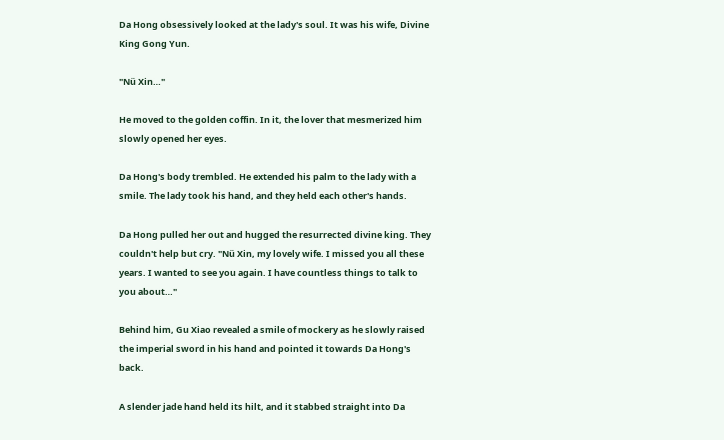Da Hong obsessively looked at the lady's soul. It was his wife, Divine King Gong Yun.

"Nü Xin…"

He moved to the golden coffin. In it, the lover that mesmerized him slowly opened her eyes.

Da Hong's body trembled. He extended his palm to the lady with a smile. The lady took his hand, and they held each other's hands.

Da Hong pulled her out and hugged the resurrected divine king. They couldn't help but cry. "Nü Xin, my lovely wife. I missed you all these years. I wanted to see you again. I have countless things to talk to you about…"

Behind him, Gu Xiao revealed a smile of mockery as he slowly raised the imperial sword in his hand and pointed it towards Da Hong's back.

A slender jade hand held its hilt, and it stabbed straight into Da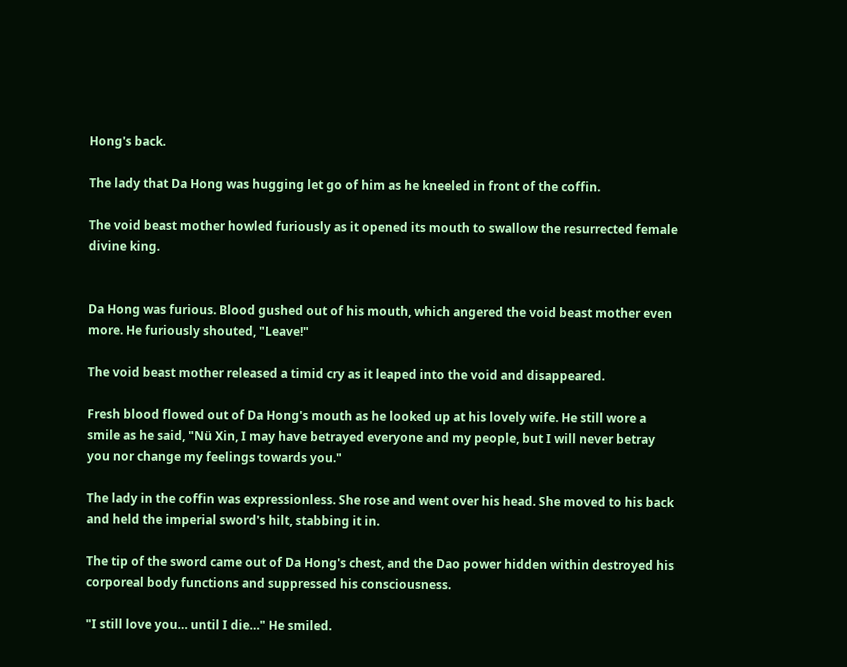Hong's back.

The lady that Da Hong was hugging let go of him as he kneeled in front of the coffin.

The void beast mother howled furiously as it opened its mouth to swallow the resurrected female divine king.


Da Hong was furious. Blood gushed out of his mouth, which angered the void beast mother even more. He furiously shouted, "Leave!"

The void beast mother released a timid cry as it leaped into the void and disappeared.

Fresh blood flowed out of Da Hong's mouth as he looked up at his lovely wife. He still wore a smile as he said, "Nü Xin, I may have betrayed everyone and my people, but I will never betray you nor change my feelings towards you."

The lady in the coffin was expressionless. She rose and went over his head. She moved to his back and held the imperial sword's hilt, stabbing it in.

The tip of the sword came out of Da Hong's chest, and the Dao power hidden within destroyed his corporeal body functions and suppressed his consciousness.

"I still love you… until I die…" He smiled.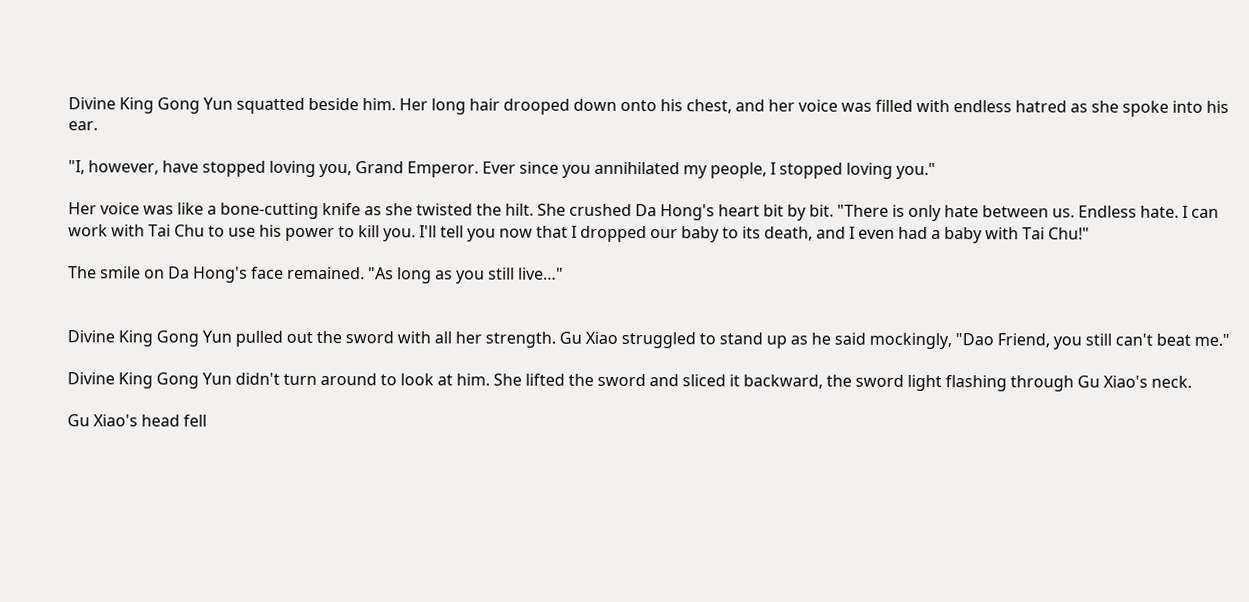Divine King Gong Yun squatted beside him. Her long hair drooped down onto his chest, and her voice was filled with endless hatred as she spoke into his ear.

"I, however, have stopped loving you, Grand Emperor. Ever since you annihilated my people, I stopped loving you."

Her voice was like a bone-cutting knife as she twisted the hilt. She crushed Da Hong's heart bit by bit. "There is only hate between us. Endless hate. I can work with Tai Chu to use his power to kill you. I'll tell you now that I dropped our baby to its death, and I even had a baby with Tai Chu!"

The smile on Da Hong's face remained. "As long as you still live…"


Divine King Gong Yun pulled out the sword with all her strength. Gu Xiao struggled to stand up as he said mockingly, "Dao Friend, you still can't beat me."

Divine King Gong Yun didn't turn around to look at him. She lifted the sword and sliced it backward, the sword light flashing through Gu Xiao's neck.

Gu Xiao's head fell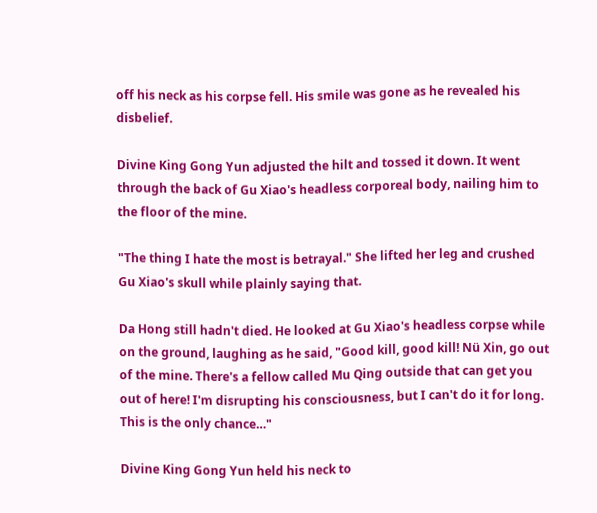off his neck as his corpse fell. His smile was gone as he revealed his disbelief.

Divine King Gong Yun adjusted the hilt and tossed it down. It went through the back of Gu Xiao's headless corporeal body, nailing him to the floor of the mine.

"The thing I hate the most is betrayal." She lifted her leg and crushed Gu Xiao's skull while plainly saying that.

Da Hong still hadn't died. He looked at Gu Xiao's headless corpse while on the ground, laughing as he said, "Good kill, good kill! Nü Xin, go out of the mine. There's a fellow called Mu Qing outside that can get you out of here! I'm disrupting his consciousness, but I can't do it for long. This is the only chance…"

Divine King Gong Yun held his neck to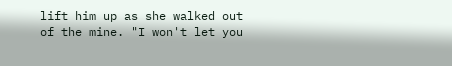lift him up as she walked out of the mine. "I won't let you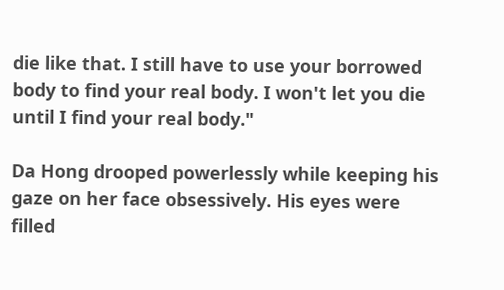die like that. I still have to use your borrowed body to find your real body. I won't let you die until I find your real body."

Da Hong drooped powerlessly while keeping his gaze on her face obsessively. His eyes were filled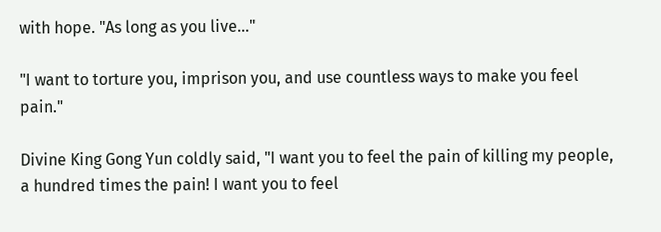with hope. "As long as you live…"

"I want to torture you, imprison you, and use countless ways to make you feel pain."

Divine King Gong Yun coldly said, "I want you to feel the pain of killing my people, a hundred times the pain! I want you to feel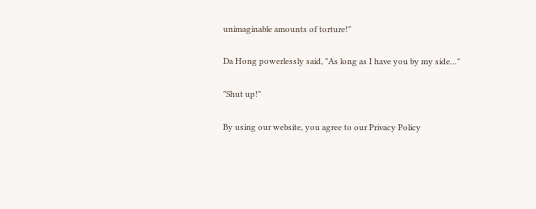unimaginable amounts of torture!"

Da Hong powerlessly said, "As long as I have you by my side…"

"Shut up!"

By using our website, you agree to our Privacy Policy